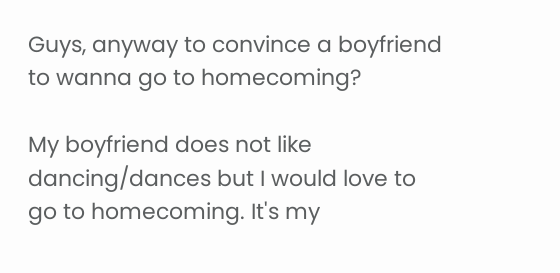Guys, anyway to convince a boyfriend to wanna go to homecoming?

My boyfriend does not like dancing/dances but I would love to go to homecoming. It's my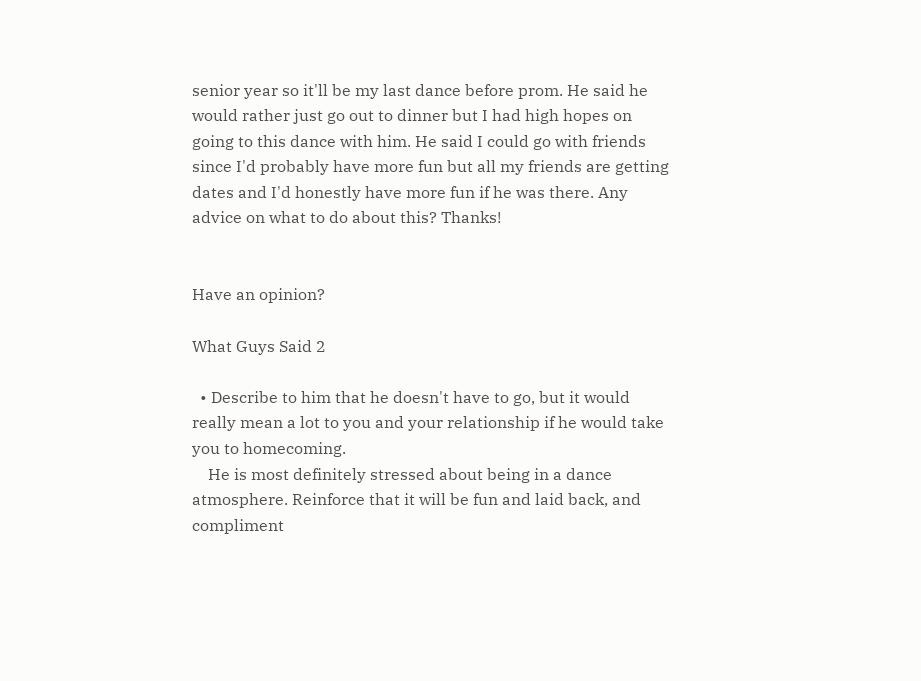senior year so it'll be my last dance before prom. He said he would rather just go out to dinner but I had high hopes on going to this dance with him. He said I could go with friends since I'd probably have more fun but all my friends are getting dates and I'd honestly have more fun if he was there. Any advice on what to do about this? Thanks!


Have an opinion?

What Guys Said 2

  • Describe to him that he doesn't have to go, but it would really mean a lot to you and your relationship if he would take you to homecoming.
    He is most definitely stressed about being in a dance atmosphere. Reinforce that it will be fun and laid back, and compliment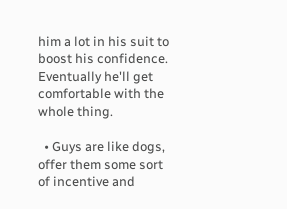him a lot in his suit to boost his confidence. Eventually he'll get comfortable with the whole thing.

  • Guys are like dogs, offer them some sort of incentive and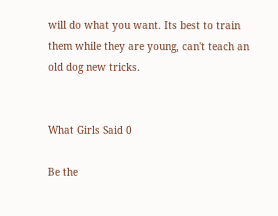will do what you want. Its best to train them while they are young, can't teach an old dog new tricks.


What Girls Said 0

Be the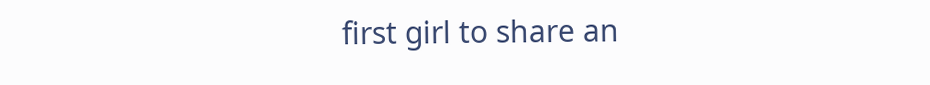first girl to share an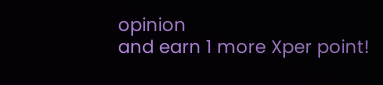opinion
and earn 1 more Xper point!